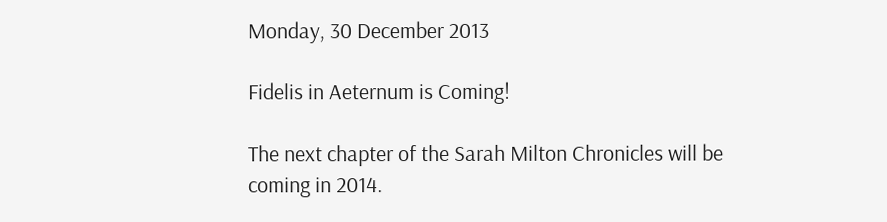Monday, 30 December 2013

Fidelis in Aeternum is Coming!

The next chapter of the Sarah Milton Chronicles will be coming in 2014.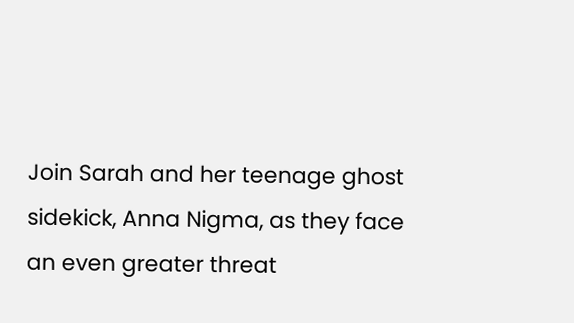Join Sarah and her teenage ghost sidekick, Anna Nigma, as they face an even greater threat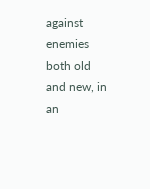against enemies both old and new, in an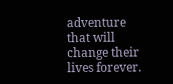adventure that will change their lives forever.